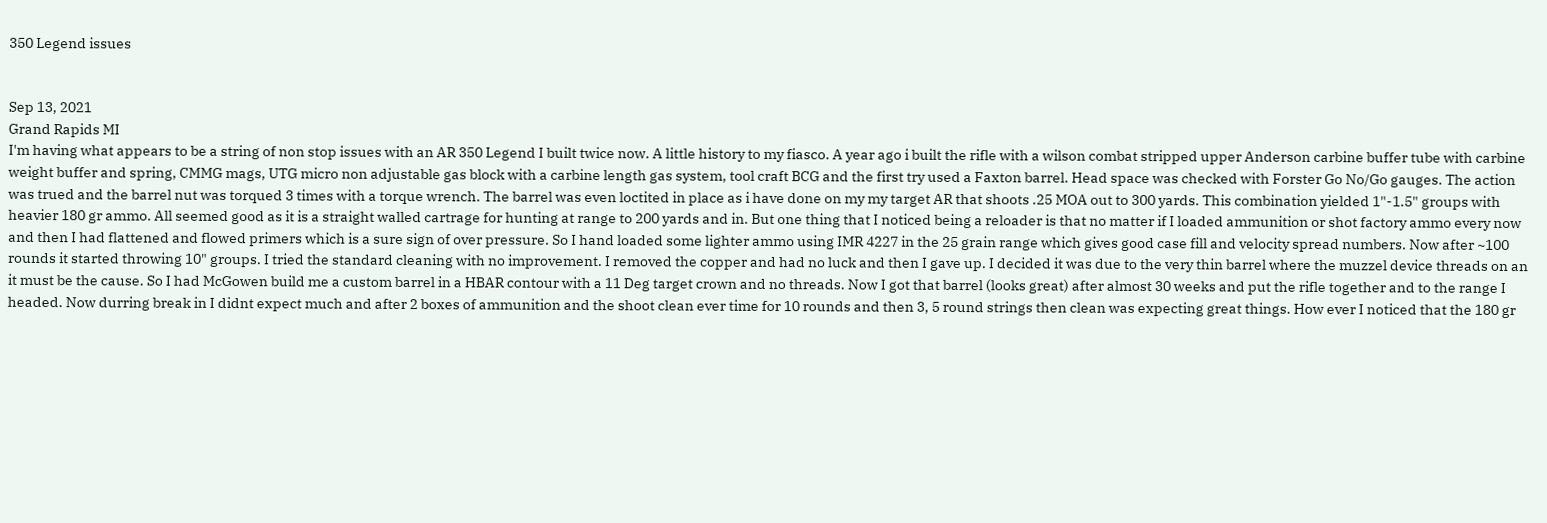350 Legend issues


Sep 13, 2021
Grand Rapids MI
I'm having what appears to be a string of non stop issues with an AR 350 Legend I built twice now. A little history to my fiasco. A year ago i built the rifle with a wilson combat stripped upper Anderson carbine buffer tube with carbine weight buffer and spring, CMMG mags, UTG micro non adjustable gas block with a carbine length gas system, tool craft BCG and the first try used a Faxton barrel. Head space was checked with Forster Go No/Go gauges. The action was trued and the barrel nut was torqued 3 times with a torque wrench. The barrel was even loctited in place as i have done on my my target AR that shoots .25 MOA out to 300 yards. This combination yielded 1"-1.5" groups with heavier 180 gr ammo. All seemed good as it is a straight walled cartrage for hunting at range to 200 yards and in. But one thing that I noticed being a reloader is that no matter if I loaded ammunition or shot factory ammo every now and then I had flattened and flowed primers which is a sure sign of over pressure. So I hand loaded some lighter ammo using IMR 4227 in the 25 grain range which gives good case fill and velocity spread numbers. Now after ~100 rounds it started throwing 10" groups. I tried the standard cleaning with no improvement. I removed the copper and had no luck and then I gave up. I decided it was due to the very thin barrel where the muzzel device threads on an it must be the cause. So I had McGowen build me a custom barrel in a HBAR contour with a 11 Deg target crown and no threads. Now I got that barrel (looks great) after almost 30 weeks and put the rifle together and to the range I headed. Now durring break in I didnt expect much and after 2 boxes of ammunition and the shoot clean ever time for 10 rounds and then 3, 5 round strings then clean was expecting great things. How ever I noticed that the 180 gr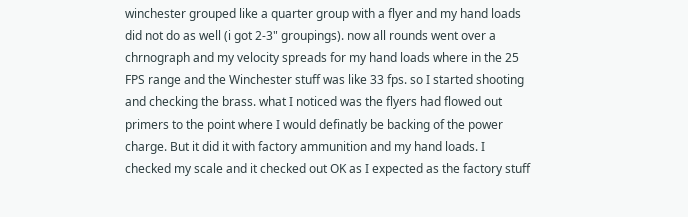winchester grouped like a quarter group with a flyer and my hand loads did not do as well (i got 2-3" groupings). now all rounds went over a chrnograph and my velocity spreads for my hand loads where in the 25 FPS range and the Winchester stuff was like 33 fps. so I started shooting and checking the brass. what I noticed was the flyers had flowed out primers to the point where I would definatly be backing of the power charge. But it did it with factory ammunition and my hand loads. I checked my scale and it checked out OK as I expected as the factory stuff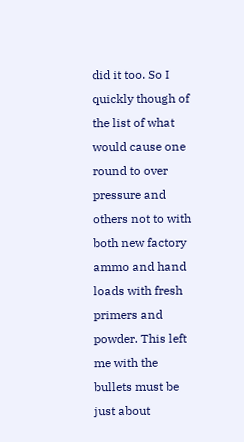did it too. So I quickly though of the list of what would cause one round to over pressure and others not to with both new factory ammo and hand loads with fresh primers and powder. This left me with the bullets must be just about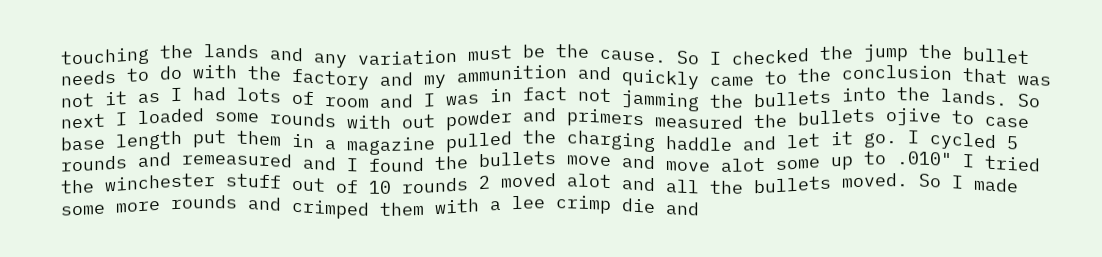touching the lands and any variation must be the cause. So I checked the jump the bullet needs to do with the factory and my ammunition and quickly came to the conclusion that was not it as I had lots of room and I was in fact not jamming the bullets into the lands. So next I loaded some rounds with out powder and primers measured the bullets ojive to case base length put them in a magazine pulled the charging haddle and let it go. I cycled 5 rounds and remeasured and I found the bullets move and move alot some up to .010" I tried the winchester stuff out of 10 rounds 2 moved alot and all the bullets moved. So I made some more rounds and crimped them with a lee crimp die and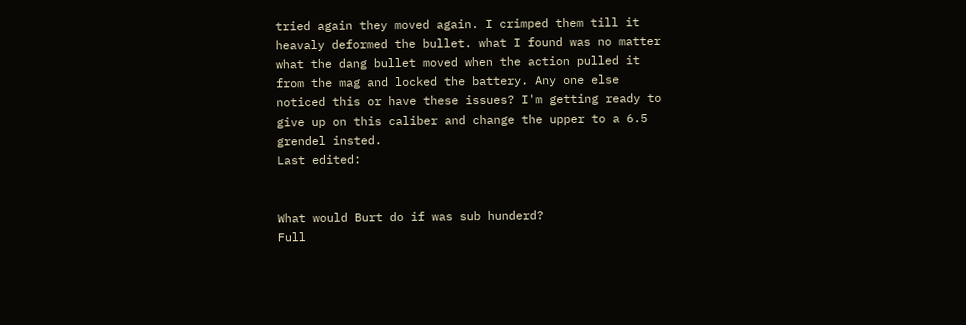tried again they moved again. I crimped them till it heavaly deformed the bullet. what I found was no matter what the dang bullet moved when the action pulled it from the mag and locked the battery. Any one else noticed this or have these issues? I'm getting ready to give up on this caliber and change the upper to a 6.5 grendel insted.
Last edited:


What would Burt do if was sub hunderd?
Full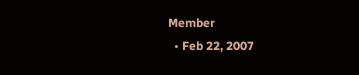Member
  • Feb 22, 2007